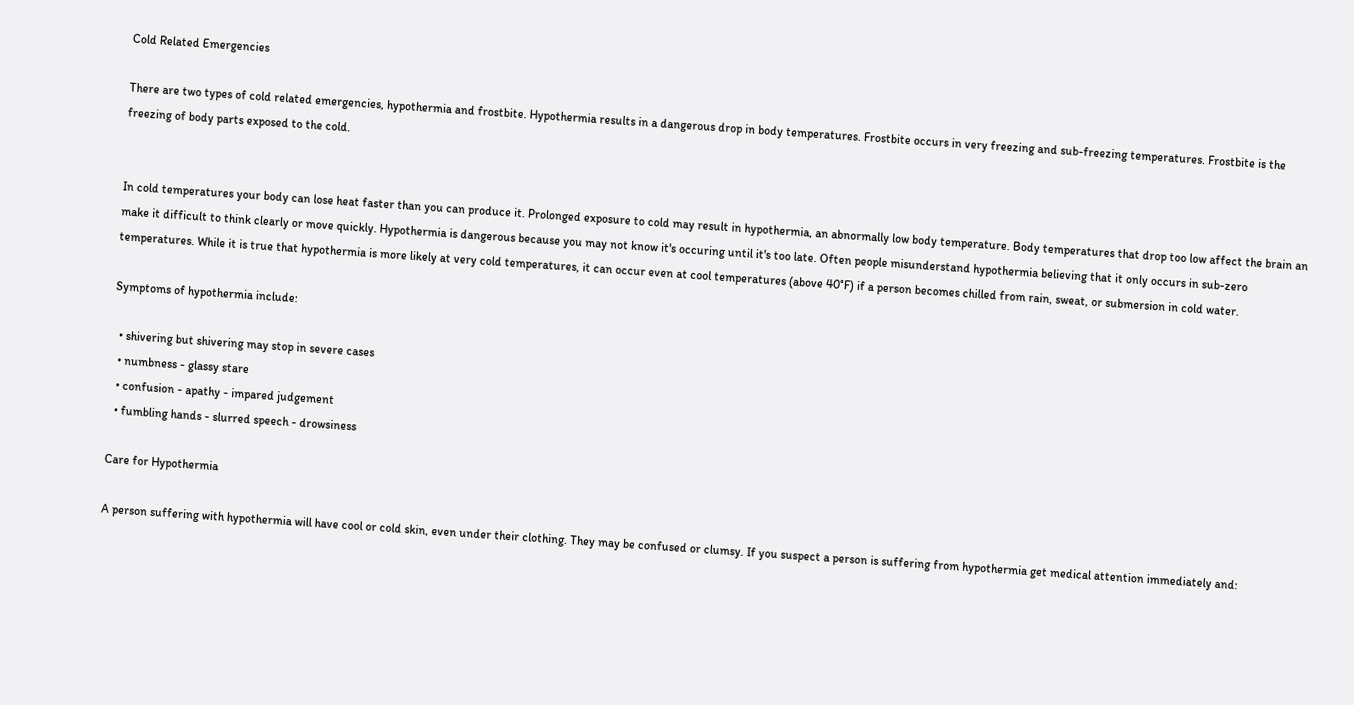Cold Related Emergencies

There are two types of cold related emergencies, hypothermia and frostbite. Hypothermia results in a dangerous drop in body temperatures. Frostbite occurs in very freezing and sub-freezing temperatures. Frostbite is the freezing of body parts exposed to the cold.


In cold temperatures your body can lose heat faster than you can produce it. Prolonged exposure to cold may result in hypothermia, an abnormally low body temperature. Body temperatures that drop too low affect the brain an make it difficult to think clearly or move quickly. Hypothermia is dangerous because you may not know it's occuring until it's too late. Often people misunderstand hypothermia believing that it only occurs in sub-zero temperatures. While it is true that hypothermia is more likely at very cold temperatures, it can occur even at cool temperatures (above 40°F) if a person becomes chilled from rain, sweat, or submersion in cold water.

Symptoms of hypothermia include:

  • shivering but shivering may stop in severe cases
  • numbness - glassy stare
  • confusion - apathy - impared judgement
  • fumbling hands - slurred speech - drowsiness

Care for Hypothermia

A person suffering with hypothermia will have cool or cold skin, even under their clothing. They may be confused or clumsy. If you suspect a person is suffering from hypothermia get medical attention immediately and: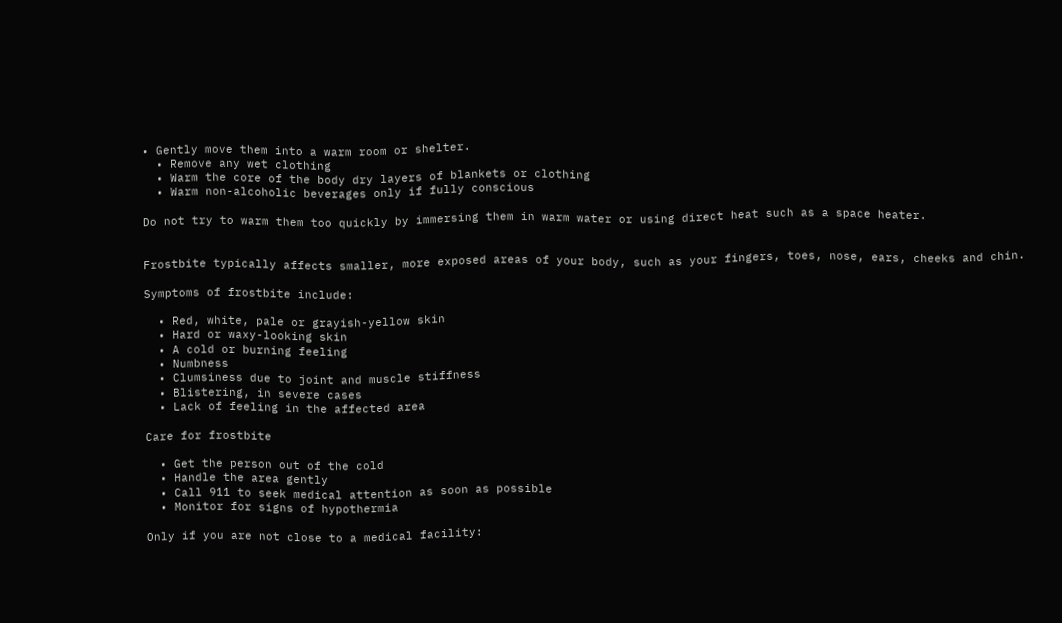• Gently move them into a warm room or shelter.
  • Remove any wet clothing
  • Warm the core of the body dry layers of blankets or clothing
  • Warm non-alcoholic beverages only if fully conscious

Do not try to warm them too quickly by immersing them in warm water or using direct heat such as a space heater.


Frostbite typically affects smaller, more exposed areas of your body, such as your fingers, toes, nose, ears, cheeks and chin.

Symptoms of frostbite include:

  • Red, white, pale or grayish-yellow skin
  • Hard or waxy-looking skin
  • A cold or burning feeling
  • Numbness
  • Clumsiness due to joint and muscle stiffness
  • Blistering, in severe cases
  • Lack of feeling in the affected area

Care for frostbite

  • Get the person out of the cold
  • Handle the area gently
  • Call 911 to seek medical attention as soon as possible
  • Monitor for signs of hypothermia

Only if you are not close to a medical facility: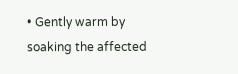• Gently warm by soaking the affected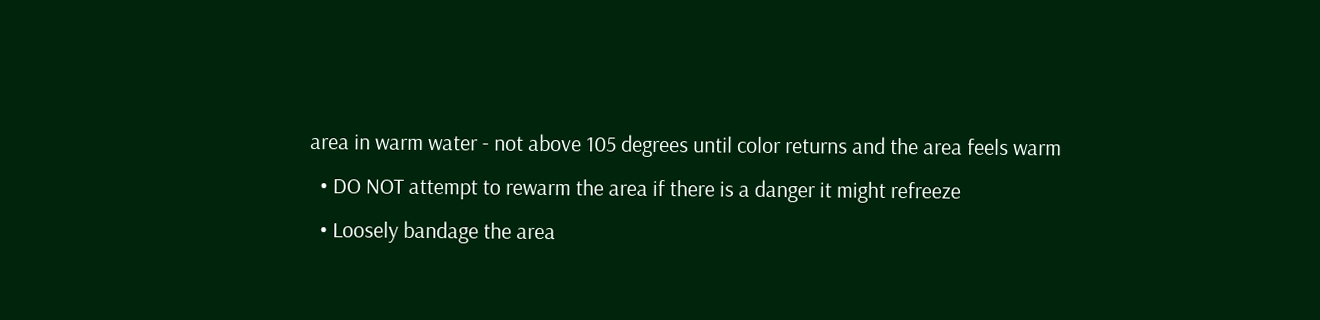area in warm water - not above 105 degrees until color returns and the area feels warm
  • DO NOT attempt to rewarm the area if there is a danger it might refreeze
  • Loosely bandage the area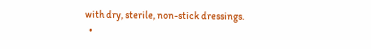with dry, sterile, non-stick dressings.
  •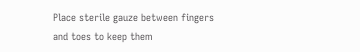Place sterile gauze between fingers and toes to keep them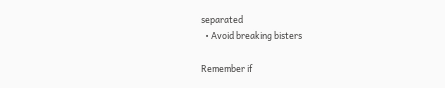separated
  • Avoid breaking bisters

Remember if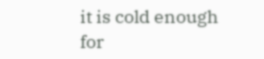it is cold enough for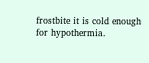frostbite it is cold enough for hypothermia.